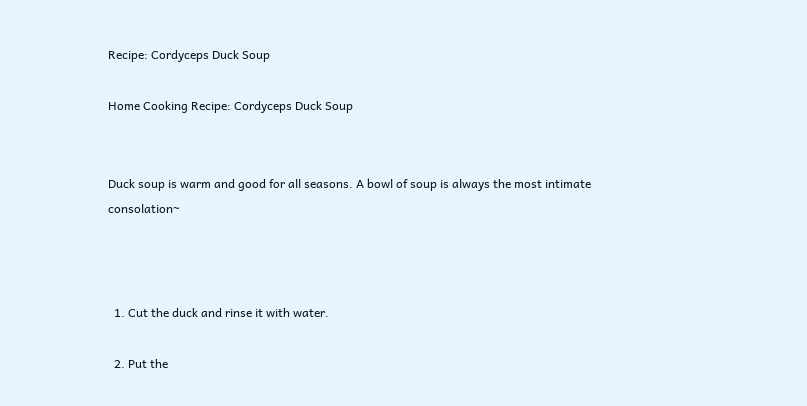Recipe: Cordyceps Duck Soup

Home Cooking Recipe: Cordyceps Duck Soup


Duck soup is warm and good for all seasons. A bowl of soup is always the most intimate consolation~



  1. Cut the duck and rinse it with water.

  2. Put the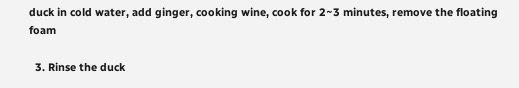duck in cold water, add ginger, cooking wine, cook for 2~3 minutes, remove the floating foam

  3. Rinse the duck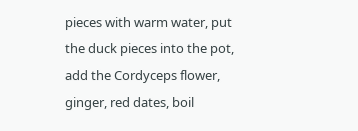pieces with warm water, put the duck pieces into the pot, add the Cordyceps flower, ginger, red dates, boil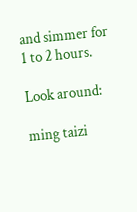and simmer for 1 to 2 hours.

Look around:

ming taizi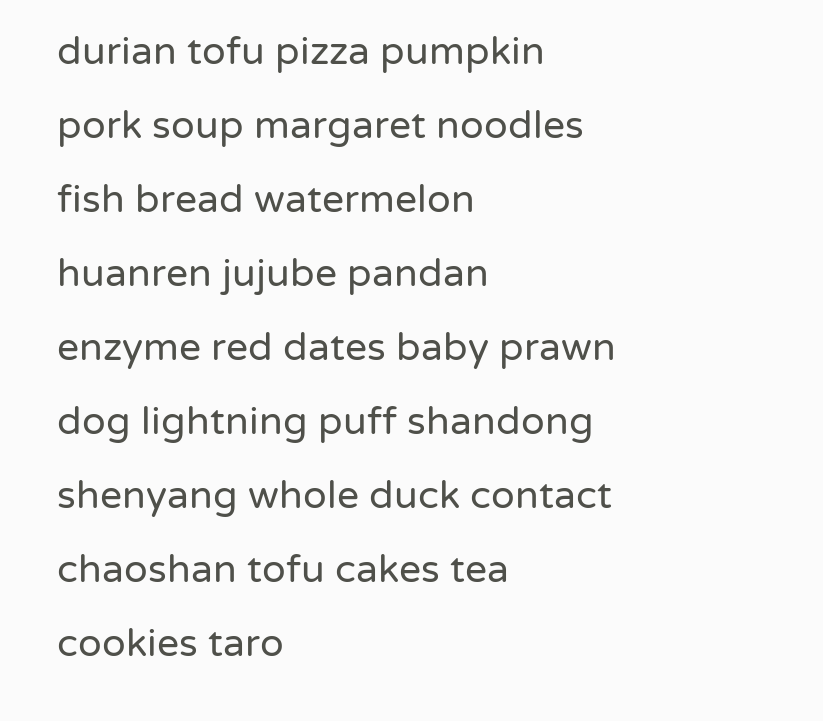durian tofu pizza pumpkin pork soup margaret noodles fish bread watermelon huanren jujube pandan enzyme red dates baby prawn dog lightning puff shandong shenyang whole duck contact chaoshan tofu cakes tea cookies taro